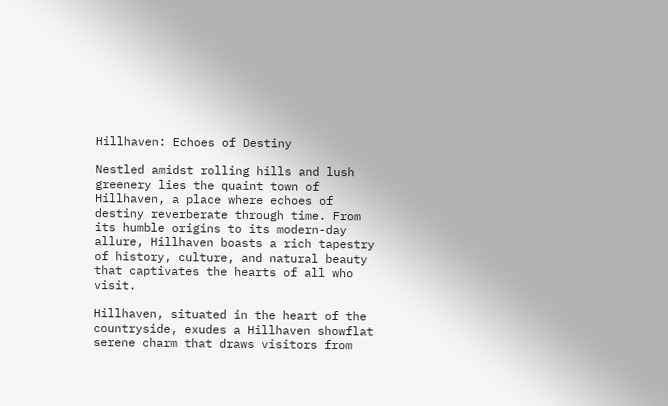Hillhaven: Echoes of Destiny

Nestled amidst rolling hills and lush greenery lies the quaint town of Hillhaven, a place where echoes of destiny reverberate through time. From its humble origins to its modern-day allure, Hillhaven boasts a rich tapestry of history, culture, and natural beauty that captivates the hearts of all who visit.

Hillhaven, situated in the heart of the countryside, exudes a Hillhaven showflat serene charm that draws visitors from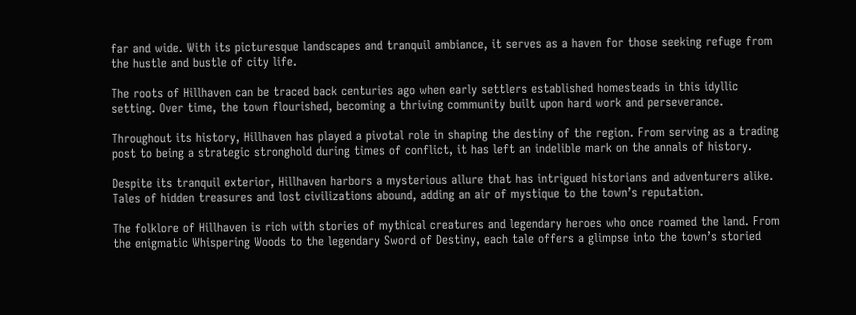far and wide. With its picturesque landscapes and tranquil ambiance, it serves as a haven for those seeking refuge from the hustle and bustle of city life.

The roots of Hillhaven can be traced back centuries ago when early settlers established homesteads in this idyllic setting. Over time, the town flourished, becoming a thriving community built upon hard work and perseverance.

Throughout its history, Hillhaven has played a pivotal role in shaping the destiny of the region. From serving as a trading post to being a strategic stronghold during times of conflict, it has left an indelible mark on the annals of history.

Despite its tranquil exterior, Hillhaven harbors a mysterious allure that has intrigued historians and adventurers alike. Tales of hidden treasures and lost civilizations abound, adding an air of mystique to the town’s reputation.

The folklore of Hillhaven is rich with stories of mythical creatures and legendary heroes who once roamed the land. From the enigmatic Whispering Woods to the legendary Sword of Destiny, each tale offers a glimpse into the town’s storied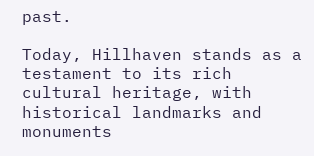past.

Today, Hillhaven stands as a testament to its rich cultural heritage, with historical landmarks and monuments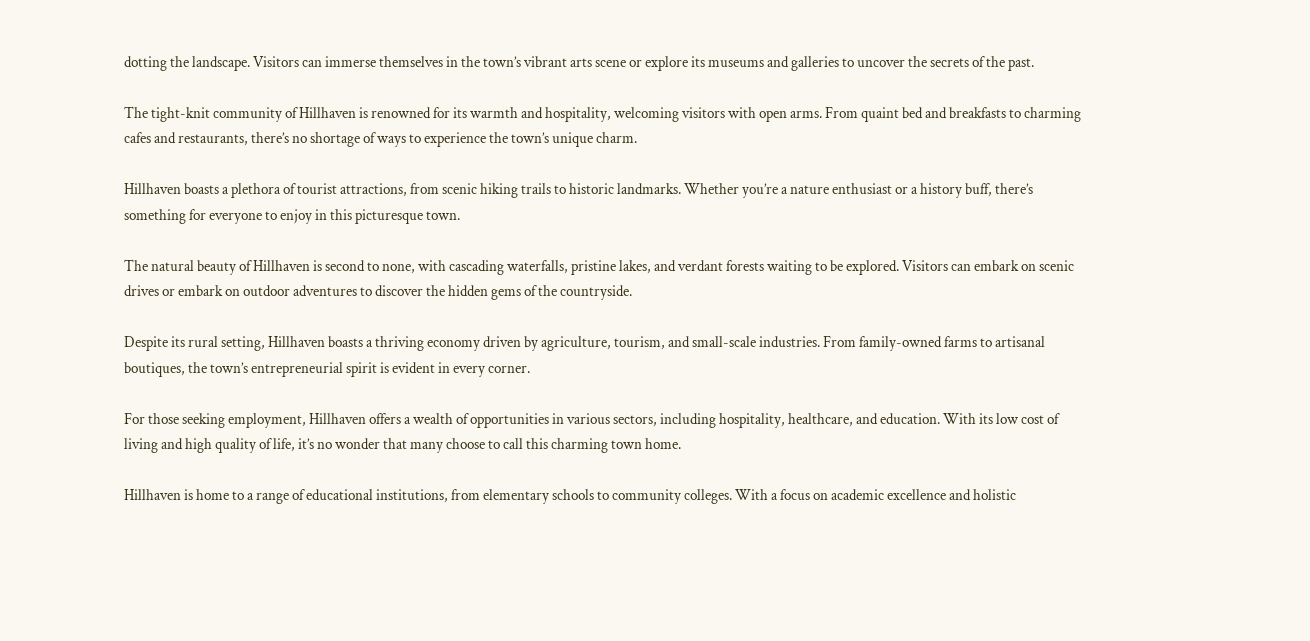dotting the landscape. Visitors can immerse themselves in the town’s vibrant arts scene or explore its museums and galleries to uncover the secrets of the past.

The tight-knit community of Hillhaven is renowned for its warmth and hospitality, welcoming visitors with open arms. From quaint bed and breakfasts to charming cafes and restaurants, there’s no shortage of ways to experience the town’s unique charm.

Hillhaven boasts a plethora of tourist attractions, from scenic hiking trails to historic landmarks. Whether you’re a nature enthusiast or a history buff, there’s something for everyone to enjoy in this picturesque town.

The natural beauty of Hillhaven is second to none, with cascading waterfalls, pristine lakes, and verdant forests waiting to be explored. Visitors can embark on scenic drives or embark on outdoor adventures to discover the hidden gems of the countryside.

Despite its rural setting, Hillhaven boasts a thriving economy driven by agriculture, tourism, and small-scale industries. From family-owned farms to artisanal boutiques, the town’s entrepreneurial spirit is evident in every corner.

For those seeking employment, Hillhaven offers a wealth of opportunities in various sectors, including hospitality, healthcare, and education. With its low cost of living and high quality of life, it’s no wonder that many choose to call this charming town home.

Hillhaven is home to a range of educational institutions, from elementary schools to community colleges. With a focus on academic excellence and holistic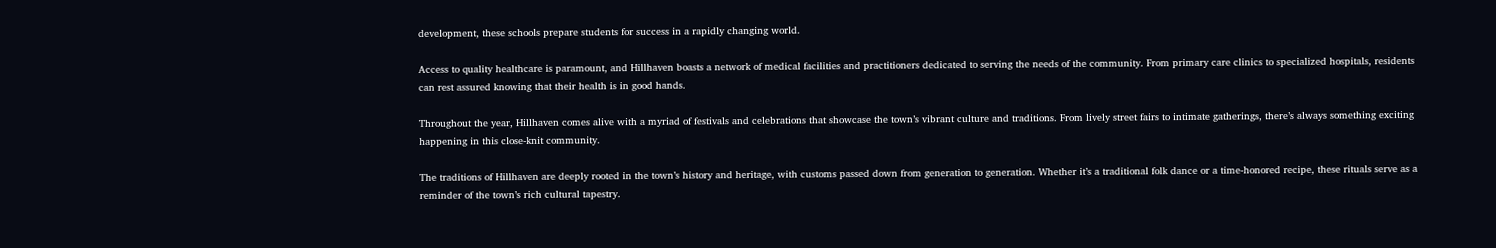development, these schools prepare students for success in a rapidly changing world.

Access to quality healthcare is paramount, and Hillhaven boasts a network of medical facilities and practitioners dedicated to serving the needs of the community. From primary care clinics to specialized hospitals, residents can rest assured knowing that their health is in good hands.

Throughout the year, Hillhaven comes alive with a myriad of festivals and celebrations that showcase the town’s vibrant culture and traditions. From lively street fairs to intimate gatherings, there’s always something exciting happening in this close-knit community.

The traditions of Hillhaven are deeply rooted in the town’s history and heritage, with customs passed down from generation to generation. Whether it’s a traditional folk dance or a time-honored recipe, these rituals serve as a reminder of the town’s rich cultural tapestry.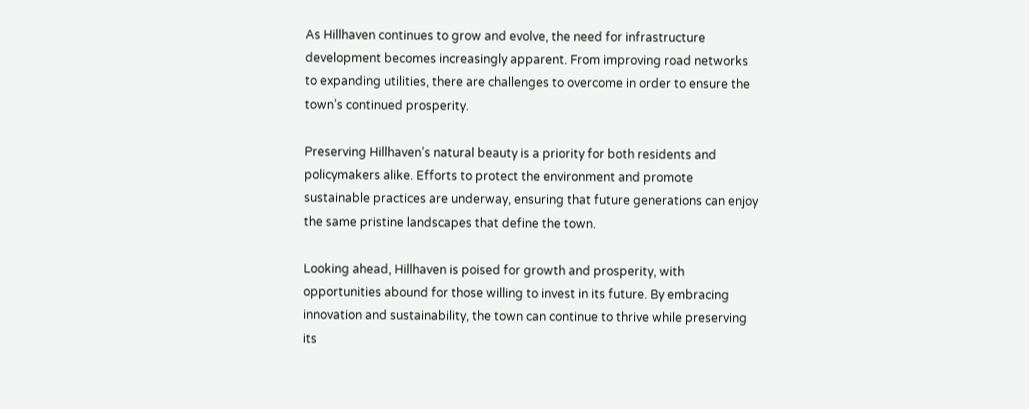As Hillhaven continues to grow and evolve, the need for infrastructure development becomes increasingly apparent. From improving road networks to expanding utilities, there are challenges to overcome in order to ensure the town’s continued prosperity.

Preserving Hillhaven’s natural beauty is a priority for both residents and policymakers alike. Efforts to protect the environment and promote sustainable practices are underway, ensuring that future generations can enjoy the same pristine landscapes that define the town.

Looking ahead, Hillhaven is poised for growth and prosperity, with opportunities abound for those willing to invest in its future. By embracing innovation and sustainability, the town can continue to thrive while preserving its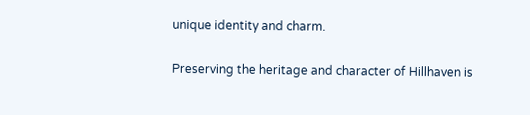unique identity and charm.

Preserving the heritage and character of Hillhaven is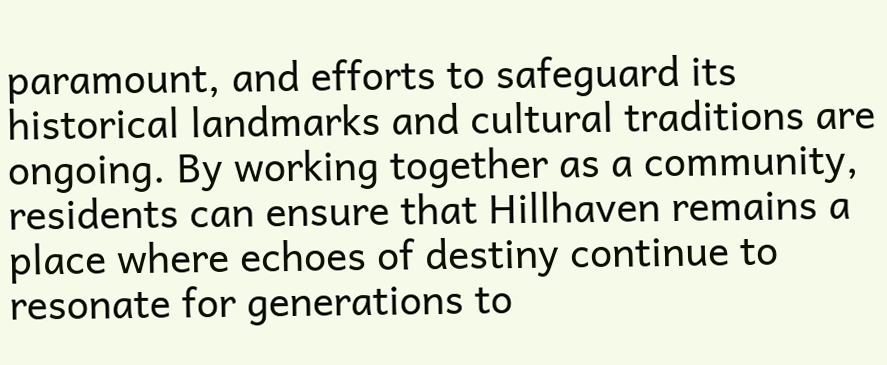paramount, and efforts to safeguard its historical landmarks and cultural traditions are ongoing. By working together as a community, residents can ensure that Hillhaven remains a place where echoes of destiny continue to resonate for generations to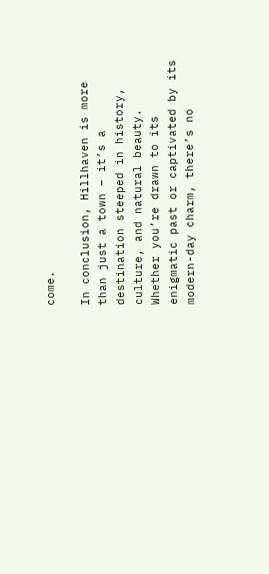come.

In conclusion, Hillhaven is more than just a town – it’s a destination steeped in history, culture, and natural beauty. Whether you’re drawn to its enigmatic past or captivated by its modern-day charm, there’s no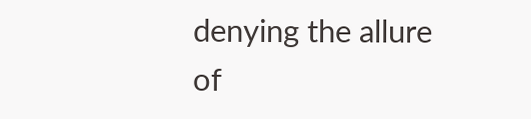denying the allure of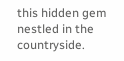this hidden gem nestled in the countryside.